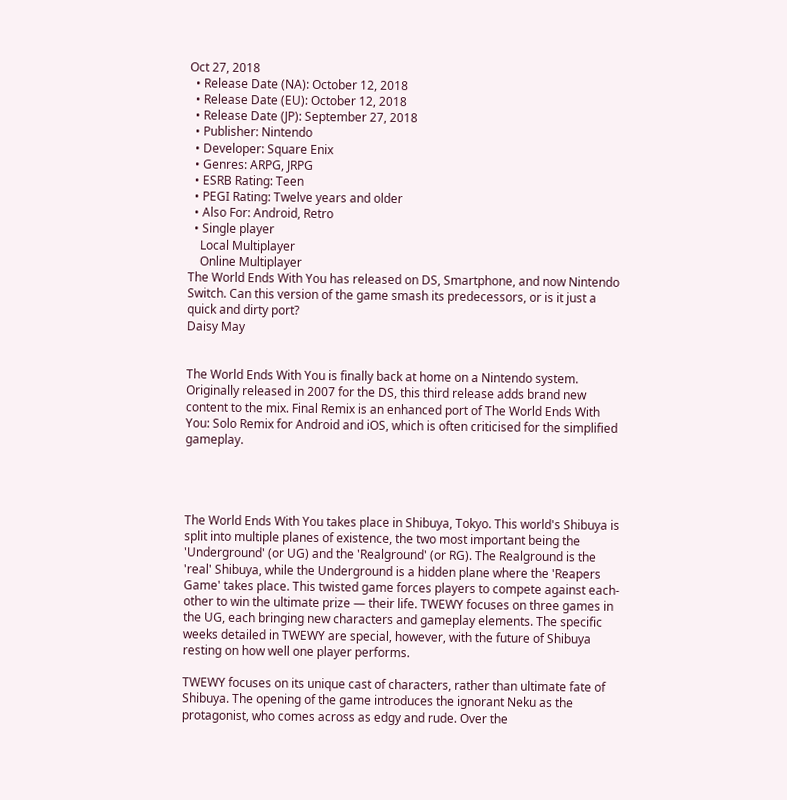Oct 27, 2018
  • Release Date (NA): October 12, 2018
  • Release Date (EU): October 12, 2018
  • Release Date (JP): September 27, 2018
  • Publisher: Nintendo
  • Developer: Square Enix
  • Genres: ARPG, JRPG
  • ESRB Rating: Teen
  • PEGI Rating: Twelve years and older
  • Also For: Android, Retro
  • Single player
    Local Multiplayer
    Online Multiplayer
The World Ends With You has released on DS, Smartphone, and now Nintendo Switch. Can this version of the game smash its predecessors, or is it just a quick and dirty port?
Daisy May


The World Ends With You is finally back at home on a Nintendo system. Originally released in 2007 for the DS, this third release adds brand new content to the mix. Final Remix is an enhanced port of The World Ends With You: Solo Remix for Android and iOS, which is often criticised for the simplified gameplay.




The World Ends With You takes place in Shibuya, Tokyo. This world's Shibuya is split into multiple planes of existence, the two most important being the 'Underground' (or UG) and the 'Realground' (or RG). The Realground is the 'real' Shibuya, while the Underground is a hidden plane where the 'Reapers Game' takes place. This twisted game forces players to compete against each-other to win the ultimate prize — their life. TWEWY focuses on three games in the UG, each bringing new characters and gameplay elements. The specific weeks detailed in TWEWY are special, however, with the future of Shibuya resting on how well one player performs.

TWEWY focuses on its unique cast of characters, rather than ultimate fate of Shibuya. The opening of the game introduces the ignorant Neku as the protagonist, who comes across as edgy and rude. Over the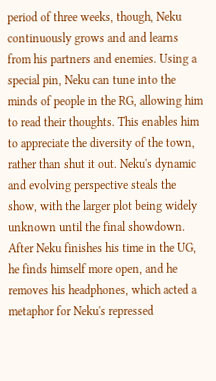period of three weeks, though, Neku continuously grows and and learns from his partners and enemies. Using a special pin, Neku can tune into the minds of people in the RG, allowing him to read their thoughts. This enables him to appreciate the diversity of the town, rather than shut it out. Neku's dynamic and evolving perspective steals the show, with the larger plot being widely unknown until the final showdown. After Neku finishes his time in the UG, he finds himself more open, and he removes his headphones, which acted a metaphor for Neku's repressed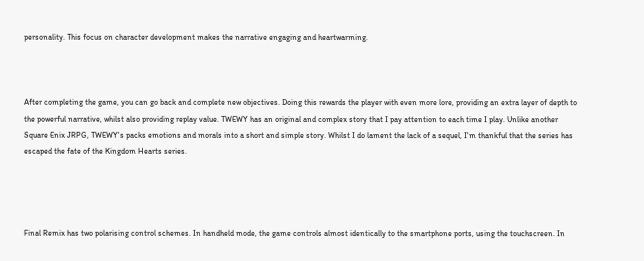personality. This focus on character development makes the narrative engaging and heartwarming.



After completing the game, you can go back and complete new objectives. Doing this rewards the player with even more lore, providing an extra layer of depth to the powerful narrative, whilst also providing replay value. TWEWY has an original and complex story that I pay attention to each time I play. Unlike another Square Enix JRPG, TWEWY's packs emotions and morals into a short and simple story. Whilst I do lament the lack of a sequel, I'm thankful that the series has escaped the fate of the Kingdom Hearts series.




Final Remix has two polarising control schemes. In handheld mode, the game controls almost identically to the smartphone ports, using the touchscreen. In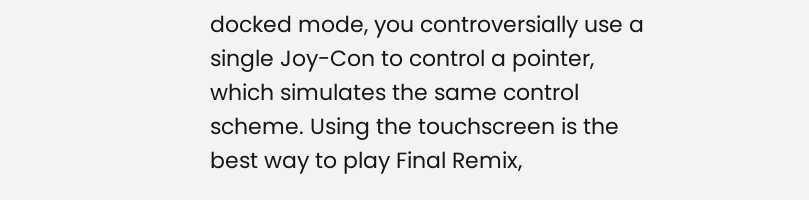docked mode, you controversially use a single Joy-Con to control a pointer, which simulates the same control scheme. Using the touchscreen is the best way to play Final Remix,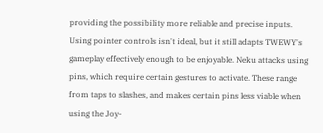providing the possibility more reliable and precise inputs. Using pointer controls isn't ideal, but it still adapts TWEWY's gameplay effectively enough to be enjoyable. Neku attacks using pins, which require certain gestures to activate. These range from taps to slashes, and makes certain pins less viable when using the Joy-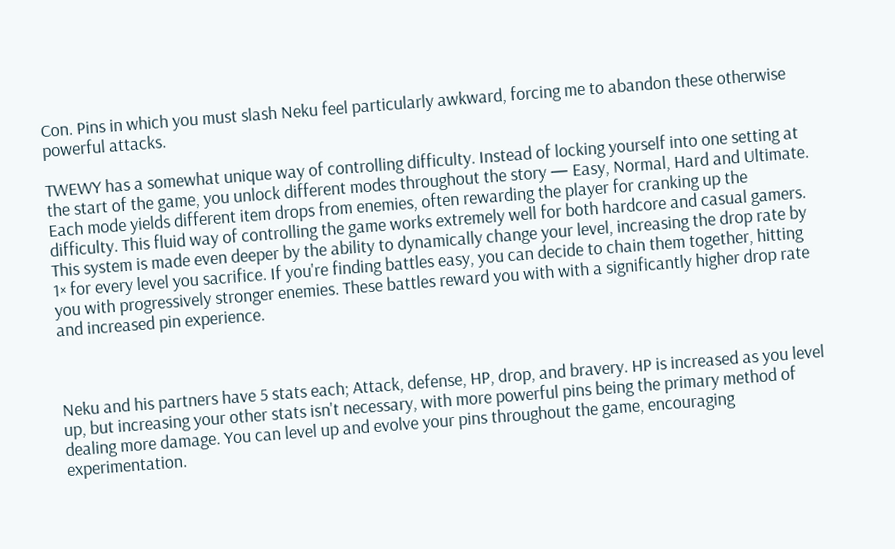Con. Pins in which you must slash Neku feel particularly awkward, forcing me to abandon these otherwise powerful attacks.

TWEWY has a somewhat unique way of controlling difficulty. Instead of locking yourself into one setting at the start of the game, you unlock different modes throughout the story — Easy, Normal, Hard and Ultimate. Each mode yields different item drops from enemies, often rewarding the player for cranking up the difficulty. This fluid way of controlling the game works extremely well for both hardcore and casual gamers. This system is made even deeper by the ability to dynamically change your level, increasing the drop rate by 1× for every level you sacrifice. If you're finding battles easy, you can decide to chain them together, hitting you with progressively stronger enemies. These battles reward you with with a significantly higher drop rate and increased pin experience.



Neku and his partners have 5 stats each; Attack, defense, HP, drop, and bravery. HP is increased as you level up, but increasing your other stats isn't necessary, with more powerful pins being the primary method of dealing more damage. You can level up and evolve your pins throughout the game, encouraging experimentation.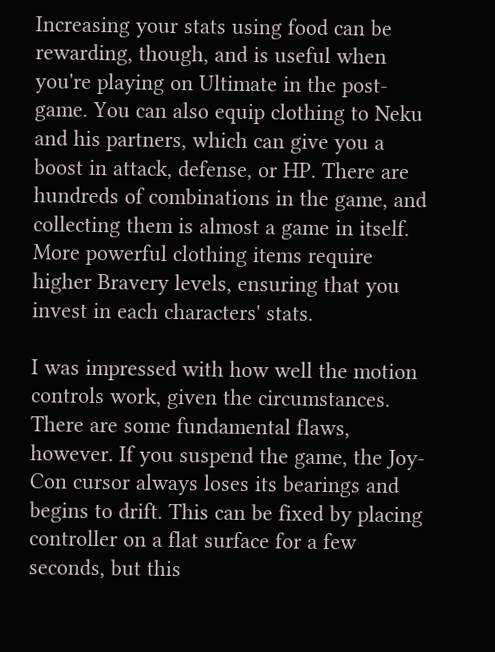Increasing your stats using food can be rewarding, though, and is useful when you're playing on Ultimate in the post-game. You can also equip clothing to Neku and his partners, which can give you a boost in attack, defense, or HP. There are hundreds of combinations in the game, and collecting them is almost a game in itself. More powerful clothing items require higher Bravery levels, ensuring that you invest in each characters' stats.

I was impressed with how well the motion controls work, given the circumstances. There are some fundamental flaws, however. If you suspend the game, the Joy-Con cursor always loses its bearings and begins to drift. This can be fixed by placing controller on a flat surface for a few seconds, but this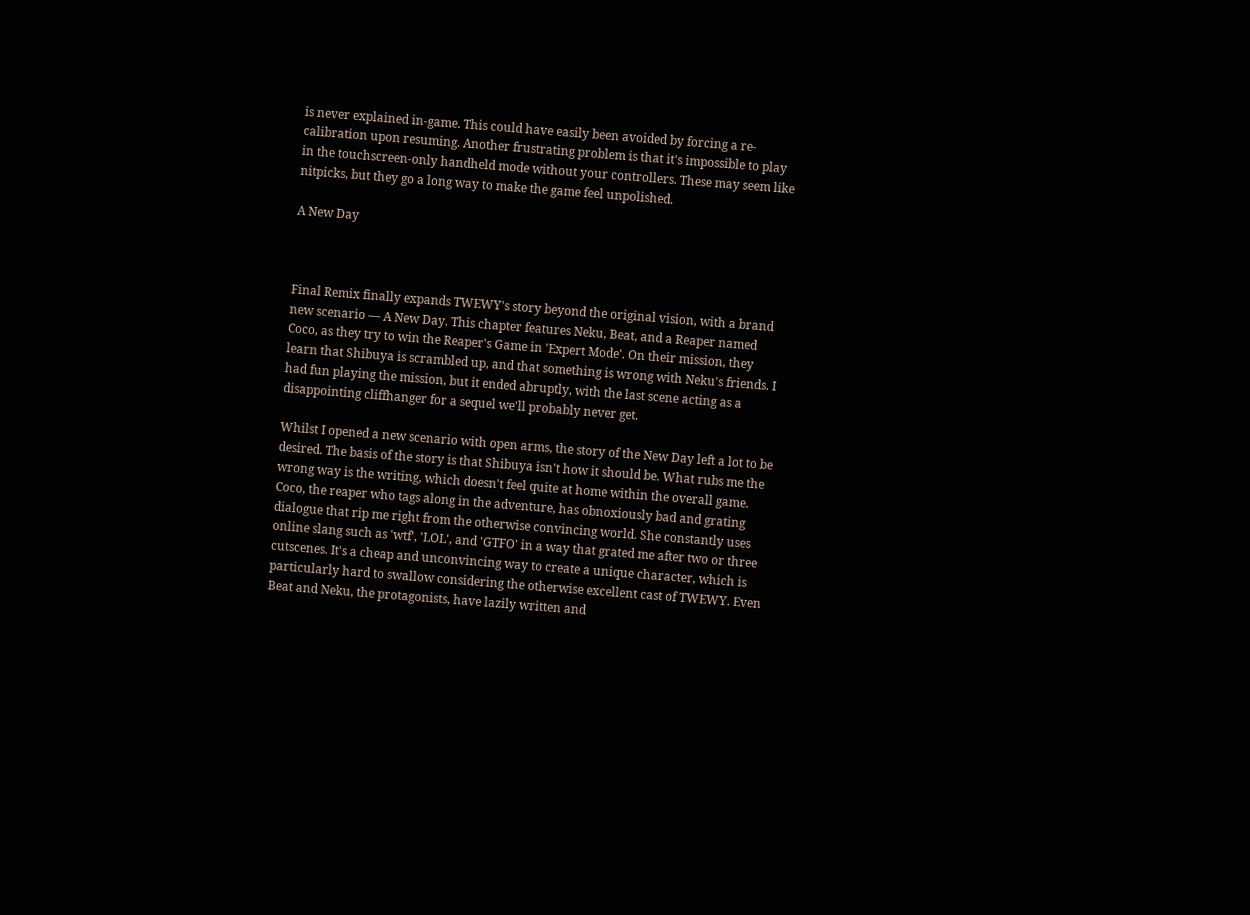is never explained in-game. This could have easily been avoided by forcing a re-calibration upon resuming. Another frustrating problem is that it's impossible to play in the touchscreen-only handheld mode without your controllers. These may seem like nitpicks, but they go a long way to make the game feel unpolished.

A New Day



Final Remix finally expands TWEWY's story beyond the original vision, with a brand new scenario — A New Day. This chapter features Neku, Beat, and a Reaper named Coco, as they try to win the Reaper's Game in 'Expert Mode'. On their mission, they learn that Shibuya is scrambled up, and that something is wrong with Neku's friends. I had fun playing the mission, but it ended abruptly, with the last scene acting as a disappointing cliffhanger for a sequel we'll probably never get.

Whilst I opened a new scenario with open arms, the story of the New Day left a lot to be desired. The basis of the story is that Shibuya isn't how it should be. What rubs me the wrong way is the writing, which doesn't feel quite at home within the overall game. Coco, the reaper who tags along in the adventure, has obnoxiously bad and grating dialogue that rip me right from the otherwise convincing world. She constantly uses online slang such as 'wtf', 'LOL', and 'GTFO' in a way that grated me after two or three cutscenes. It's a cheap and unconvincing way to create a unique character, which is particularly hard to swallow considering the otherwise excellent cast of TWEWY. Even Beat and Neku, the protagonists, have lazily written and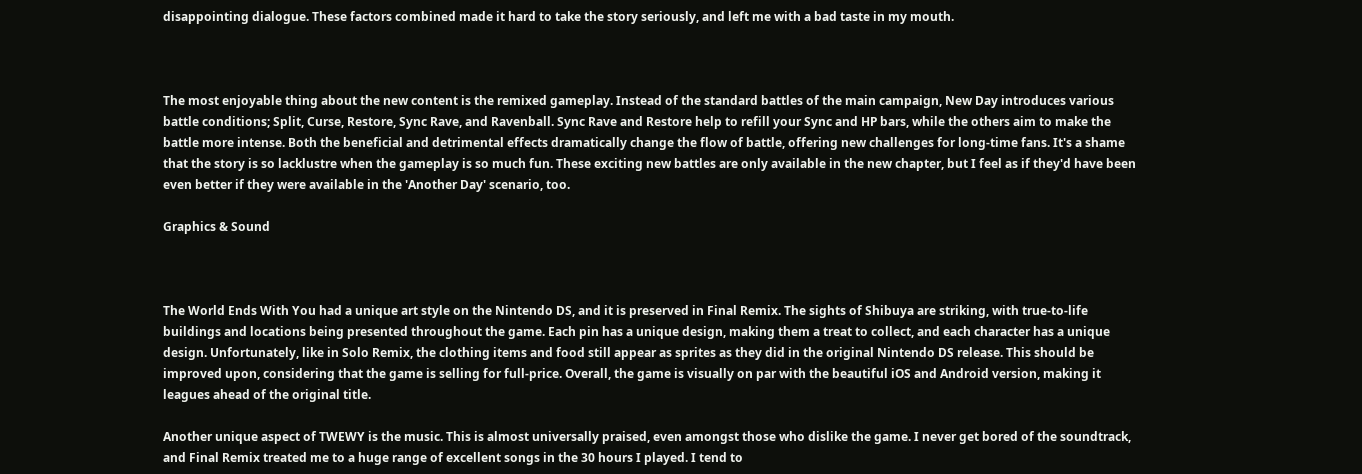disappointing dialogue. These factors combined made it hard to take the story seriously, and left me with a bad taste in my mouth.



The most enjoyable thing about the new content is the remixed gameplay. Instead of the standard battles of the main campaign, New Day introduces various battle conditions; Split, Curse, Restore, Sync Rave, and Ravenball. Sync Rave and Restore help to refill your Sync and HP bars, while the others aim to make the battle more intense. Both the beneficial and detrimental effects dramatically change the flow of battle, offering new challenges for long-time fans. It's a shame that the story is so lacklustre when the gameplay is so much fun. These exciting new battles are only available in the new chapter, but I feel as if they'd have been even better if they were available in the 'Another Day' scenario, too.

Graphics & Sound



The World Ends With You had a unique art style on the Nintendo DS, and it is preserved in Final Remix. The sights of Shibuya are striking, with true-to-life buildings and locations being presented throughout the game. Each pin has a unique design, making them a treat to collect, and each character has a unique design. Unfortunately, like in Solo Remix, the clothing items and food still appear as sprites as they did in the original Nintendo DS release. This should be improved upon, considering that the game is selling for full-price. Overall, the game is visually on par with the beautiful iOS and Android version, making it leagues ahead of the original title.

Another unique aspect of TWEWY is the music. This is almost universally praised, even amongst those who dislike the game. I never get bored of the soundtrack, and Final Remix treated me to a huge range of excellent songs in the 30 hours I played. I tend to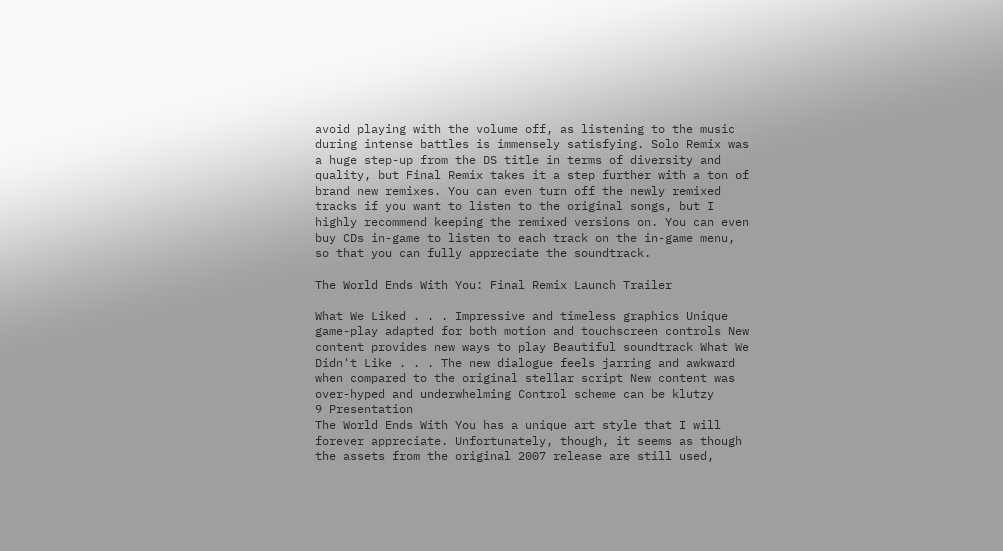avoid playing with the volume off, as listening to the music during intense battles is immensely satisfying. Solo Remix was a huge step-up from the DS title in terms of diversity and quality, but Final Remix takes it a step further with a ton of brand new remixes. You can even turn off the newly remixed tracks if you want to listen to the original songs, but I highly recommend keeping the remixed versions on. You can even buy CDs in-game to listen to each track on the in-game menu, so that you can fully appreciate the soundtrack.

The World Ends With You: Final Remix Launch Trailer

What We Liked . . . Impressive and timeless graphics Unique game-play adapted for both motion and touchscreen controls New content provides new ways to play Beautiful soundtrack What We Didn't Like . . . The new dialogue feels jarring and awkward when compared to the original stellar script New content was over-hyped and underwhelming Control scheme can be klutzy
9 Presentation
The World Ends With You has a unique art style that I will forever appreciate. Unfortunately, though, it seems as though the assets from the original 2007 release are still used,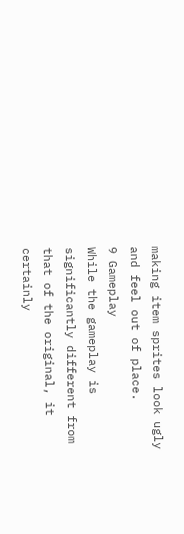making item sprites look ugly and feel out of place.
9 Gameplay
While the gameplay is significantly different from that of the original, it certainly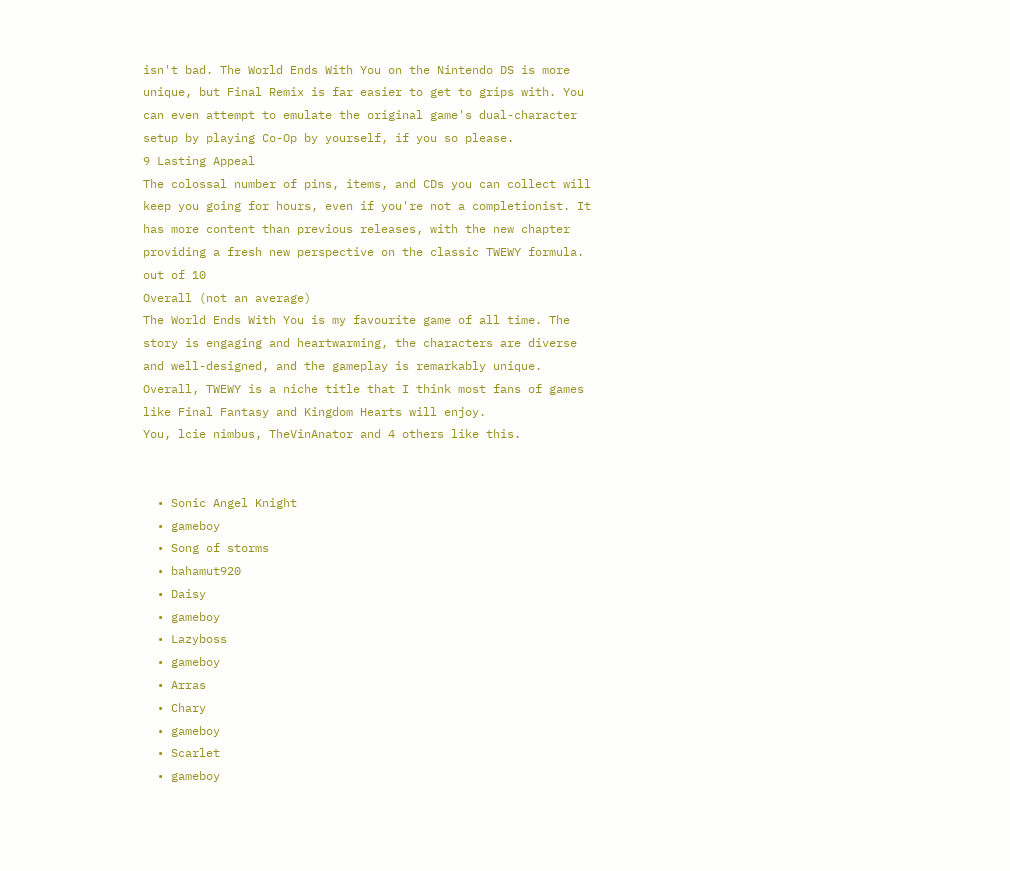isn't bad. The World Ends With You on the Nintendo DS is more unique, but Final Remix is far easier to get to grips with. You can even attempt to emulate the original game's dual-character setup by playing Co-Op by yourself, if you so please.
9 Lasting Appeal
The colossal number of pins, items, and CDs you can collect will keep you going for hours, even if you're not a completionist. It has more content than previous releases, with the new chapter providing a fresh new perspective on the classic TWEWY formula.
out of 10
Overall (not an average)
The World Ends With You is my favourite game of all time. The story is engaging and heartwarming, the characters are diverse and well-designed, and the gameplay is remarkably unique. Overall, TWEWY is a niche title that I think most fans of games like Final Fantasy and Kingdom Hearts will enjoy.
You, lcie nimbus, TheVinAnator and 4 others like this.


  • Sonic Angel Knight
  • gameboy
  • Song of storms
  • bahamut920
  • Daisy
  • gameboy
  • Lazyboss
  • gameboy
  • Arras
  • Chary
  • gameboy
  • Scarlet
  • gameboy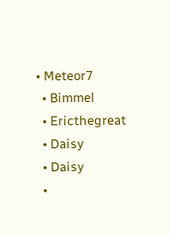• Meteor7
  • Bimmel
  • Ericthegreat
  • Daisy
  • Daisy
  •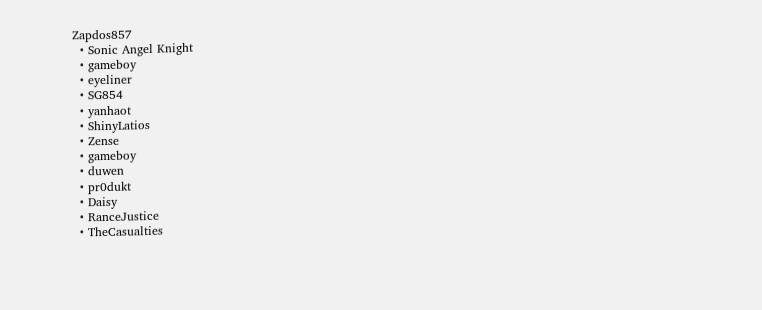Zapdos857
  • Sonic Angel Knight
  • gameboy
  • eyeliner
  • SG854
  • yanhaot
  • ShinyLatios
  • Zense
  • gameboy
  • duwen
  • pr0dukt
  • Daisy
  • RanceJustice
  • TheCasualties